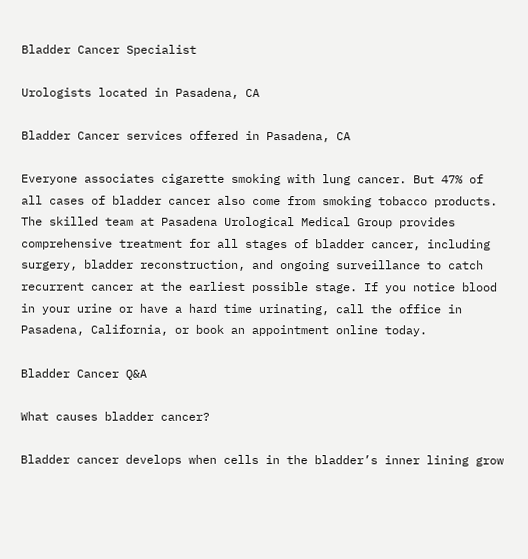Bladder Cancer Specialist

Urologists located in Pasadena, CA

Bladder Cancer services offered in Pasadena, CA

Everyone associates cigarette smoking with lung cancer. But 47% of all cases of bladder cancer also come from smoking tobacco products. The skilled team at Pasadena Urological Medical Group provides comprehensive treatment for all stages of bladder cancer, including surgery, bladder reconstruction, and ongoing surveillance to catch recurrent cancer at the earliest possible stage. If you notice blood in your urine or have a hard time urinating, call the office in Pasadena, California, or book an appointment online today.

Bladder Cancer Q&A

What causes bladder cancer?

Bladder cancer develops when cells in the bladder’s inner lining grow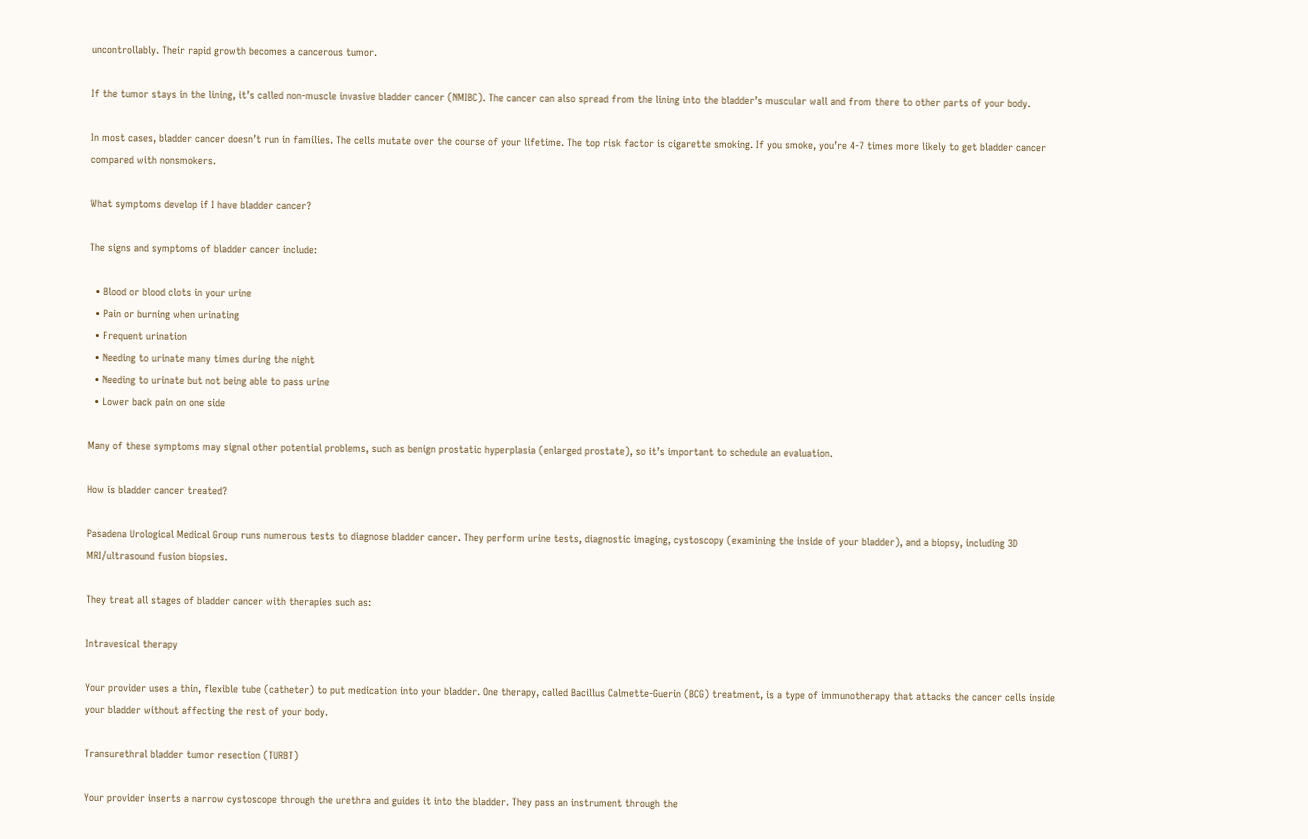uncontrollably. Their rapid growth becomes a cancerous tumor.

If the tumor stays in the lining, it’s called non-muscle invasive bladder cancer (NMIBC). The cancer can also spread from the lining into the bladder’s muscular wall and from there to other parts of your body.

In most cases, bladder cancer doesn’t run in families. The cells mutate over the course of your lifetime. The top risk factor is cigarette smoking. If you smoke, you’re 4-7 times more likely to get bladder cancer compared with nonsmokers.

What symptoms develop if I have bladder cancer?

The signs and symptoms of bladder cancer include:

  • Blood or blood clots in your urine
  • Pain or burning when urinating
  • Frequent urination
  • Needing to urinate many times during the night
  • Needing to urinate but not being able to pass urine
  • Lower back pain on one side

Many of these symptoms may signal other potential problems, such as benign prostatic hyperplasia (enlarged prostate), so it’s important to schedule an evaluation.

How is bladder cancer treated?

Pasadena Urological Medical Group runs numerous tests to diagnose bladder cancer. They perform urine tests, diagnostic imaging, cystoscopy (examining the inside of your bladder), and a biopsy, including 3D MRI/ultrasound fusion biopsies.

They treat all stages of bladder cancer with therapies such as:

Intravesical therapy

Your provider uses a thin, flexible tube (catheter) to put medication into your bladder. One therapy, called Bacillus Calmette-Guerin (BCG) treatment, is a type of immunotherapy that attacks the cancer cells inside your bladder without affecting the rest of your body.

Transurethral bladder tumor resection (TURBT)

Your provider inserts a narrow cystoscope through the urethra and guides it into the bladder. They pass an instrument through the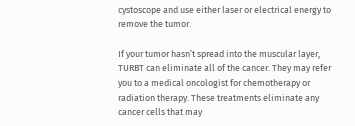cystoscope and use either laser or electrical energy to remove the tumor.

If your tumor hasn’t spread into the muscular layer, TURBT can eliminate all of the cancer. They may refer you to a medical oncologist for chemotherapy or radiation therapy. These treatments eliminate any cancer cells that may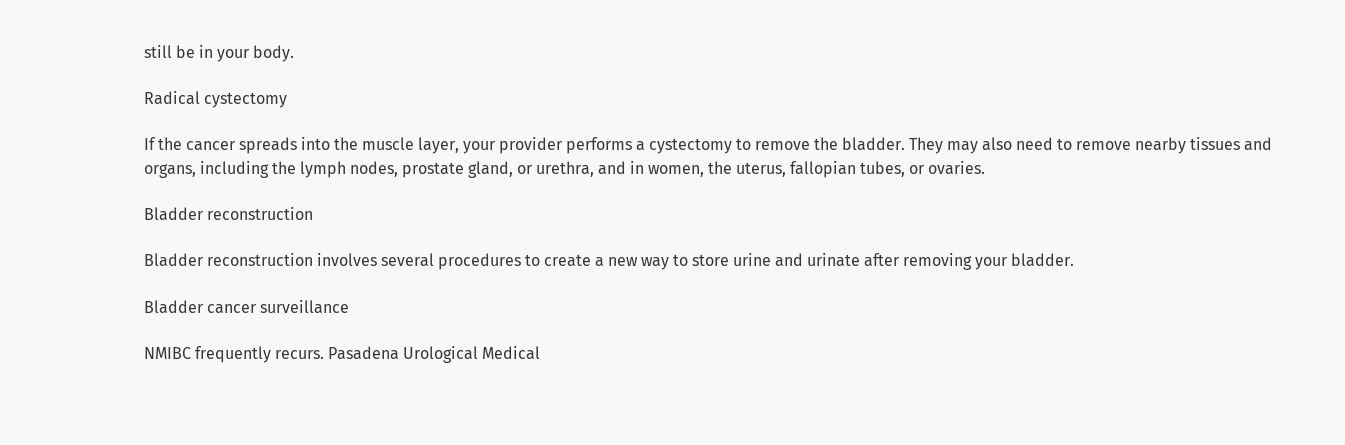still be in your body.

Radical cystectomy

If the cancer spreads into the muscle layer, your provider performs a cystectomy to remove the bladder. They may also need to remove nearby tissues and organs, including the lymph nodes, prostate gland, or urethra, and in women, the uterus, fallopian tubes, or ovaries.

Bladder reconstruction

Bladder reconstruction involves several procedures to create a new way to store urine and urinate after removing your bladder.

Bladder cancer surveillance

NMIBC frequently recurs. Pasadena Urological Medical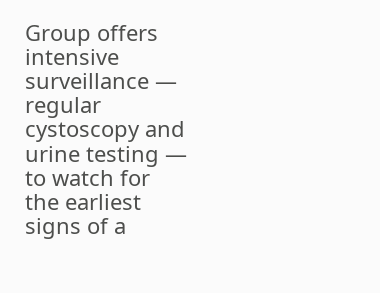Group offers intensive surveillance — regular cystoscopy and urine testing —  to watch for the earliest signs of a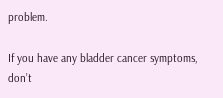problem.

If you have any bladder cancer symptoms, don’t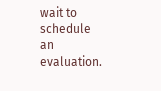wait to schedule an evaluation.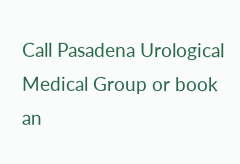Call Pasadena Urological Medical Group or book an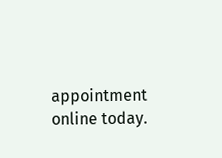appointment online today.